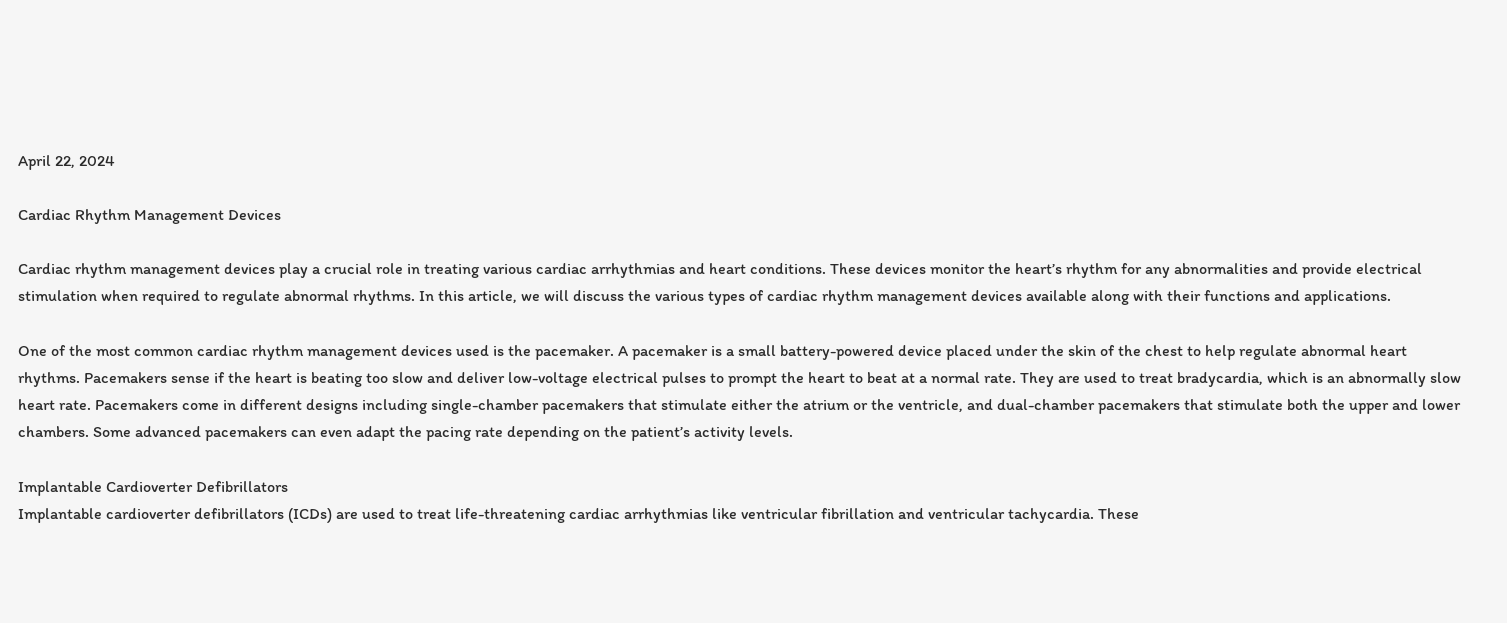April 22, 2024

Cardiac Rhythm Management Devices

Cardiac rhythm management devices play a crucial role in treating various cardiac arrhythmias and heart conditions. These devices monitor the heart’s rhythm for any abnormalities and provide electrical stimulation when required to regulate abnormal rhythms. In this article, we will discuss the various types of cardiac rhythm management devices available along with their functions and applications.

One of the most common cardiac rhythm management devices used is the pacemaker. A pacemaker is a small battery-powered device placed under the skin of the chest to help regulate abnormal heart rhythms. Pacemakers sense if the heart is beating too slow and deliver low-voltage electrical pulses to prompt the heart to beat at a normal rate. They are used to treat bradycardia, which is an abnormally slow heart rate. Pacemakers come in different designs including single-chamber pacemakers that stimulate either the atrium or the ventricle, and dual-chamber pacemakers that stimulate both the upper and lower chambers. Some advanced pacemakers can even adapt the pacing rate depending on the patient’s activity levels.

Implantable Cardioverter Defibrillators
Implantable cardioverter defibrillators (ICDs) are used to treat life-threatening cardiac arrhythmias like ventricular fibrillation and ventricular tachycardia. These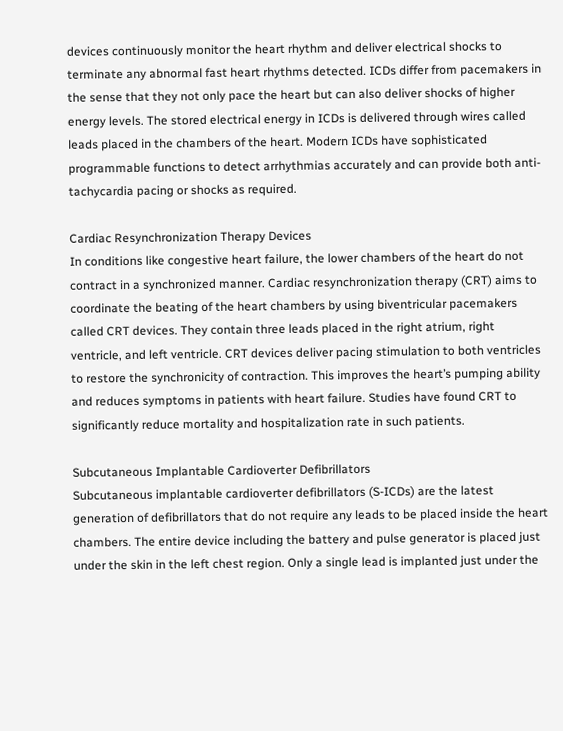devices continuously monitor the heart rhythm and deliver electrical shocks to terminate any abnormal fast heart rhythms detected. ICDs differ from pacemakers in the sense that they not only pace the heart but can also deliver shocks of higher energy levels. The stored electrical energy in ICDs is delivered through wires called leads placed in the chambers of the heart. Modern ICDs have sophisticated programmable functions to detect arrhythmias accurately and can provide both anti-tachycardia pacing or shocks as required.

Cardiac Resynchronization Therapy Devices
In conditions like congestive heart failure, the lower chambers of the heart do not contract in a synchronized manner. Cardiac resynchronization therapy (CRT) aims to coordinate the beating of the heart chambers by using biventricular pacemakers called CRT devices. They contain three leads placed in the right atrium, right ventricle, and left ventricle. CRT devices deliver pacing stimulation to both ventricles to restore the synchronicity of contraction. This improves the heart’s pumping ability and reduces symptoms in patients with heart failure. Studies have found CRT to significantly reduce mortality and hospitalization rate in such patients.

Subcutaneous Implantable Cardioverter Defibrillators
Subcutaneous implantable cardioverter defibrillators (S-ICDs) are the latest generation of defibrillators that do not require any leads to be placed inside the heart chambers. The entire device including the battery and pulse generator is placed just under the skin in the left chest region. Only a single lead is implanted just under the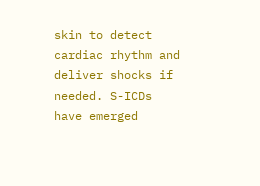skin to detect cardiac rhythm and deliver shocks if needed. S-ICDs have emerged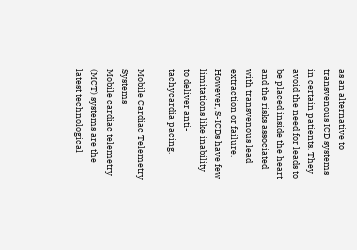as an alternative to transvenous ICD systems in certain patients. They avoid the need for leads to be placed inside the heart and the risks associated with transvenous lead extraction or failure. However, S-ICDs have few limitations like inability to deliver anti-tachycardia pacing.

Mobile Cardiac Telemetry Systems
Mobile cardiac telemetry (MCT) systems are the latest technological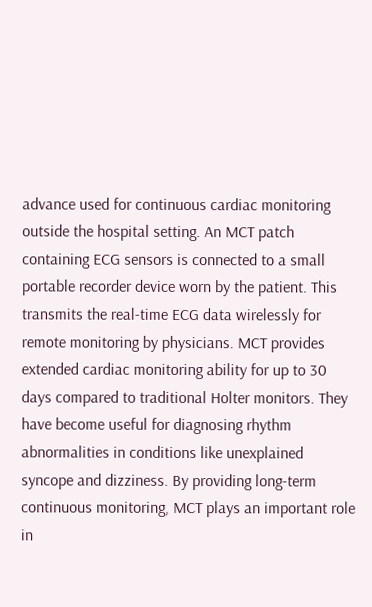advance used for continuous cardiac monitoring outside the hospital setting. An MCT patch containing ECG sensors is connected to a small portable recorder device worn by the patient. This transmits the real-time ECG data wirelessly for remote monitoring by physicians. MCT provides extended cardiac monitoring ability for up to 30 days compared to traditional Holter monitors. They have become useful for diagnosing rhythm abnormalities in conditions like unexplained syncope and dizziness. By providing long-term continuous monitoring, MCT plays an important role in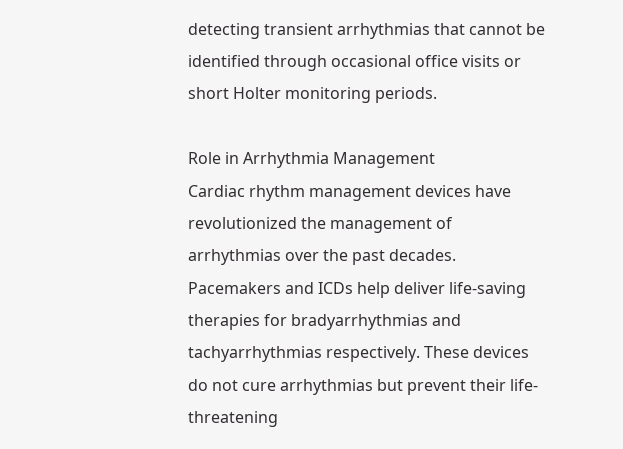detecting transient arrhythmias that cannot be identified through occasional office visits or short Holter monitoring periods.

Role in Arrhythmia Management
Cardiac rhythm management devices have revolutionized the management of arrhythmias over the past decades. Pacemakers and ICDs help deliver life-saving therapies for bradyarrhythmias and tachyarrhythmias respectively. These devices do not cure arrhythmias but prevent their life-threatening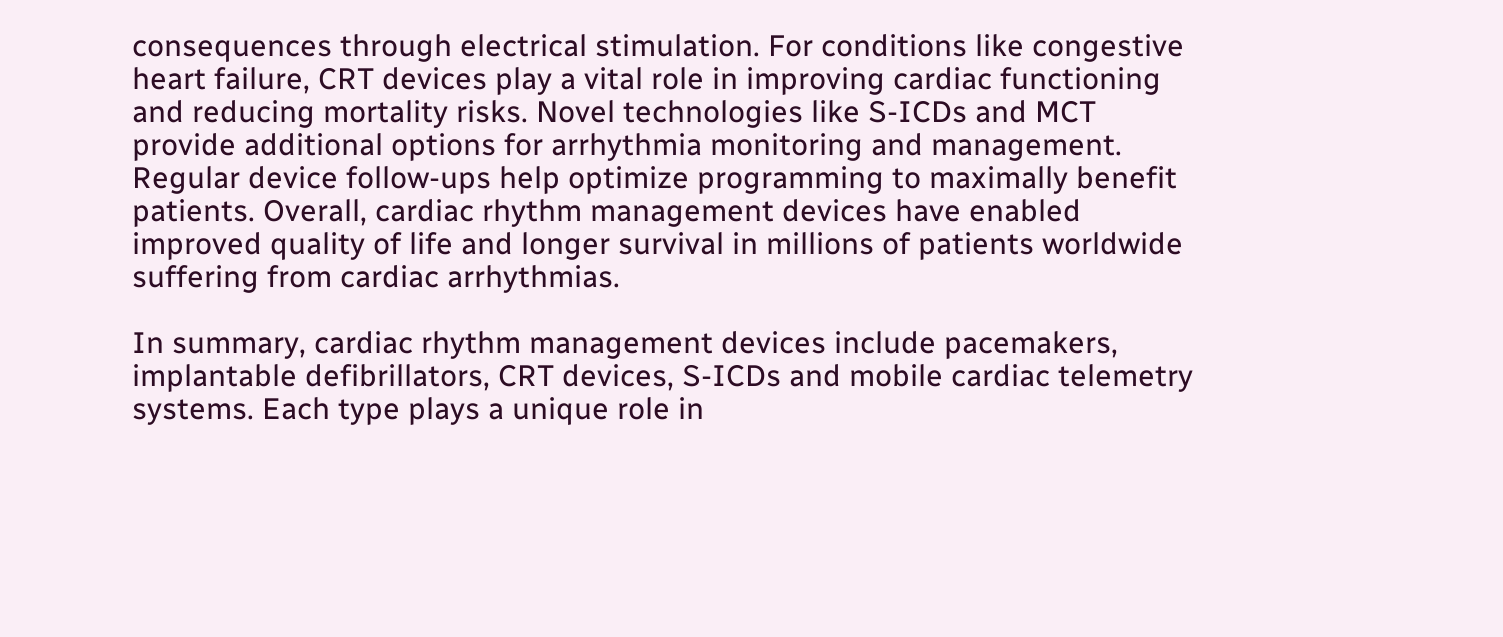consequences through electrical stimulation. For conditions like congestive heart failure, CRT devices play a vital role in improving cardiac functioning and reducing mortality risks. Novel technologies like S-ICDs and MCT provide additional options for arrhythmia monitoring and management. Regular device follow-ups help optimize programming to maximally benefit patients. Overall, cardiac rhythm management devices have enabled improved quality of life and longer survival in millions of patients worldwide suffering from cardiac arrhythmias.

In summary, cardiac rhythm management devices include pacemakers, implantable defibrillators, CRT devices, S-ICDs and mobile cardiac telemetry systems. Each type plays a unique role in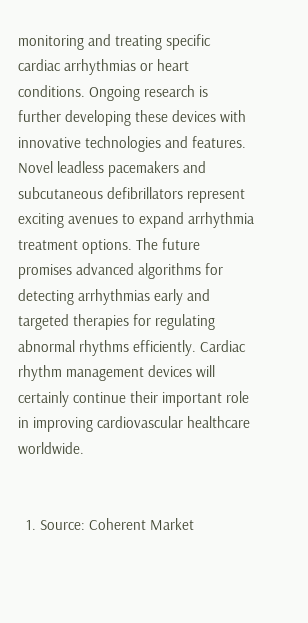monitoring and treating specific cardiac arrhythmias or heart conditions. Ongoing research is further developing these devices with innovative technologies and features. Novel leadless pacemakers and subcutaneous defibrillators represent exciting avenues to expand arrhythmia treatment options. The future promises advanced algorithms for detecting arrhythmias early and targeted therapies for regulating abnormal rhythms efficiently. Cardiac rhythm management devices will certainly continue their important role in improving cardiovascular healthcare worldwide.


  1. Source: Coherent Market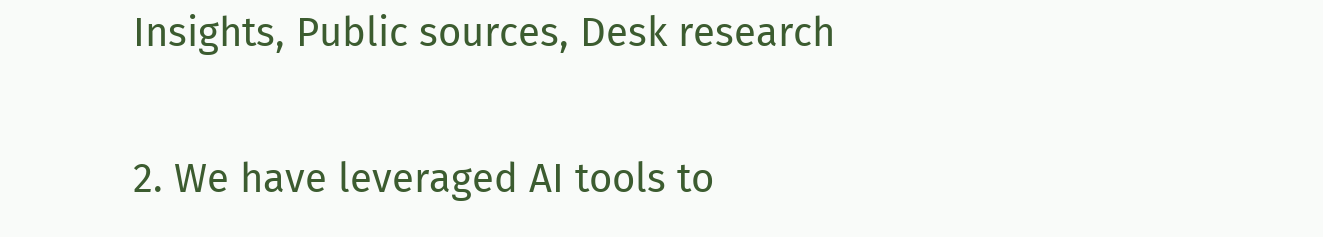Insights, Public sources, Desk research

2. We have leveraged AI tools to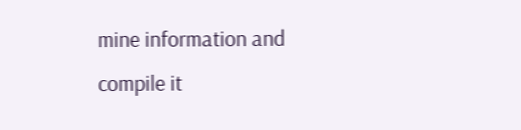mine information and compile it